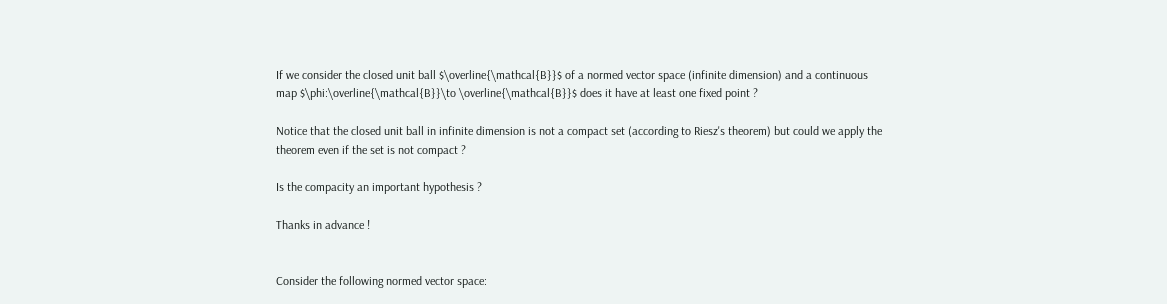If we consider the closed unit ball $\overline{\mathcal{B}}$ of a normed vector space (infinite dimension) and a continuous map $\phi:\overline{\mathcal{B}}\to \overline{\mathcal{B}}$ does it have at least one fixed point ?

Notice that the closed unit ball in infinite dimension is not a compact set (according to Riesz's theorem) but could we apply the theorem even if the set is not compact ?

Is the compacity an important hypothesis ?

Thanks in advance !


Consider the following normed vector space: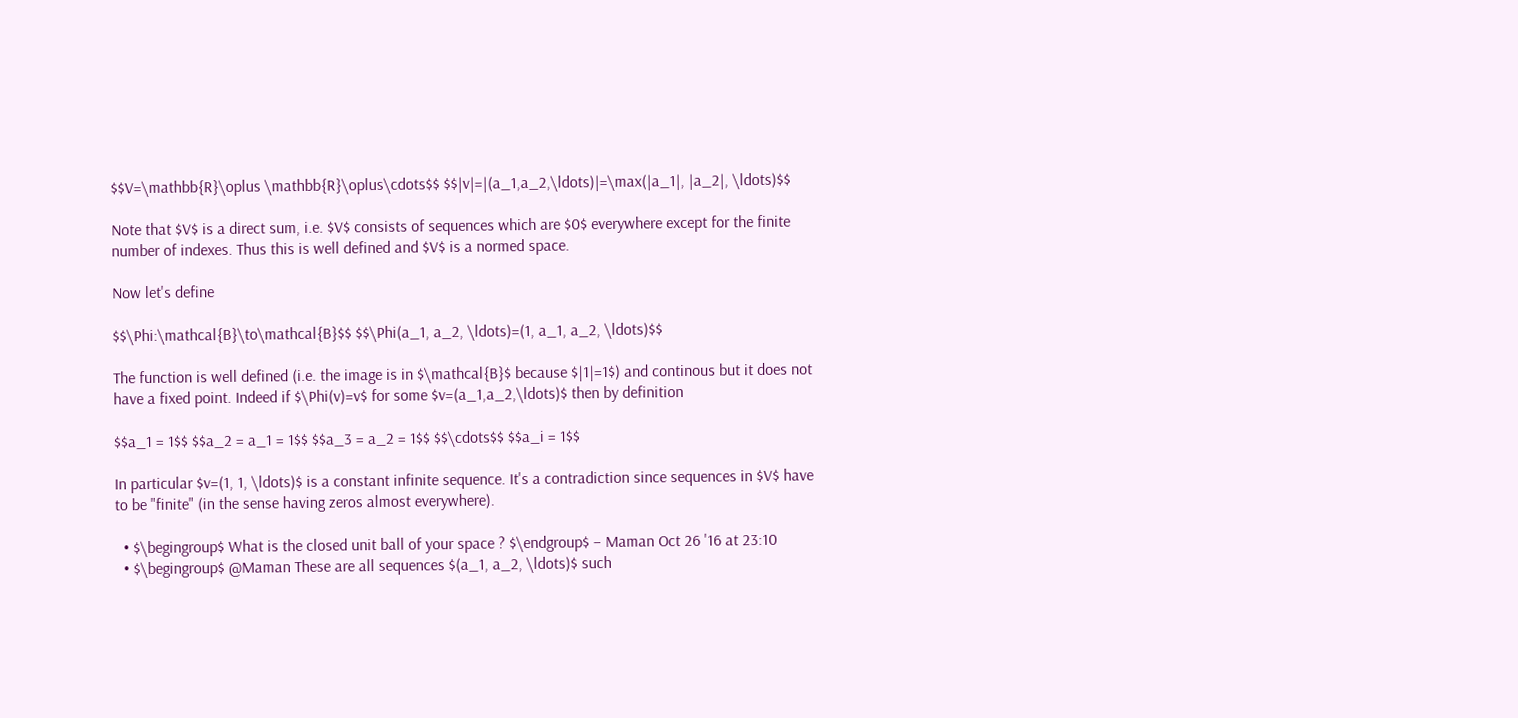$$V=\mathbb{R}\oplus \mathbb{R}\oplus\cdots$$ $$|v|=|(a_1,a_2,\ldots)|=\max(|a_1|, |a_2|, \ldots)$$

Note that $V$ is a direct sum, i.e. $V$ consists of sequences which are $0$ everywhere except for the finite number of indexes. Thus this is well defined and $V$ is a normed space.

Now let's define

$$\Phi:\mathcal{B}\to\mathcal{B}$$ $$\Phi(a_1, a_2, \ldots)=(1, a_1, a_2, \ldots)$$

The function is well defined (i.e. the image is in $\mathcal{B}$ because $|1|=1$) and continous but it does not have a fixed point. Indeed if $\Phi(v)=v$ for some $v=(a_1,a_2,\ldots)$ then by definition

$$a_1 = 1$$ $$a_2 = a_1 = 1$$ $$a_3 = a_2 = 1$$ $$\cdots$$ $$a_i = 1$$

In particular $v=(1, 1, \ldots)$ is a constant infinite sequence. It's a contradiction since sequences in $V$ have to be "finite" (in the sense having zeros almost everywhere).

  • $\begingroup$ What is the closed unit ball of your space ? $\endgroup$ – Maman Oct 26 '16 at 23:10
  • $\begingroup$ @Maman These are all sequences $(a_1, a_2, \ldots)$ such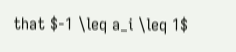that $-1 \leq a_i \leq 1$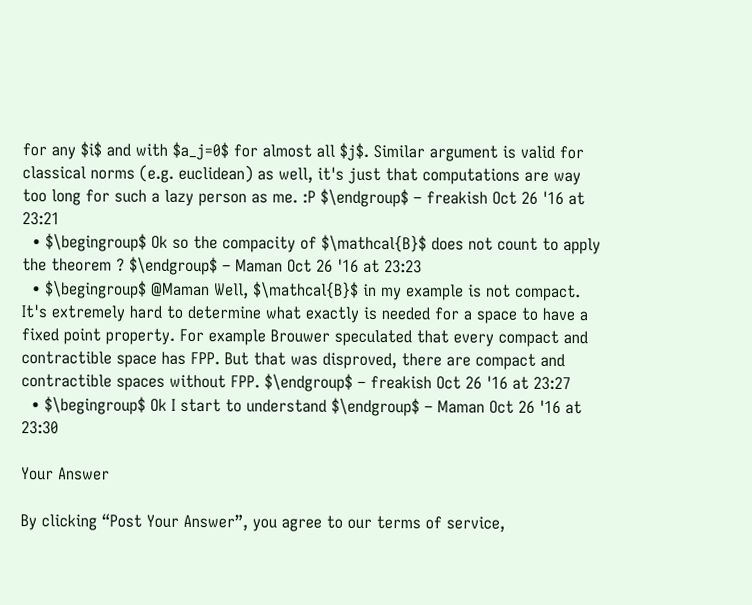for any $i$ and with $a_j=0$ for almost all $j$. Similar argument is valid for classical norms (e.g. euclidean) as well, it's just that computations are way too long for such a lazy person as me. :P $\endgroup$ – freakish Oct 26 '16 at 23:21
  • $\begingroup$ Ok so the compacity of $\mathcal{B}$ does not count to apply the theorem ? $\endgroup$ – Maman Oct 26 '16 at 23:23
  • $\begingroup$ @Maman Well, $\mathcal{B}$ in my example is not compact. It's extremely hard to determine what exactly is needed for a space to have a fixed point property. For example Brouwer speculated that every compact and contractible space has FPP. But that was disproved, there are compact and contractible spaces without FPP. $\endgroup$ – freakish Oct 26 '16 at 23:27
  • $\begingroup$ Ok I start to understand $\endgroup$ – Maman Oct 26 '16 at 23:30

Your Answer

By clicking “Post Your Answer”, you agree to our terms of service,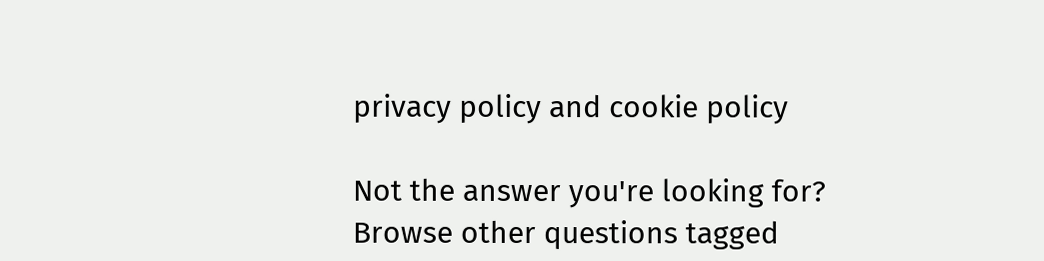privacy policy and cookie policy

Not the answer you're looking for? Browse other questions tagged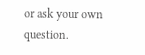or ask your own question.